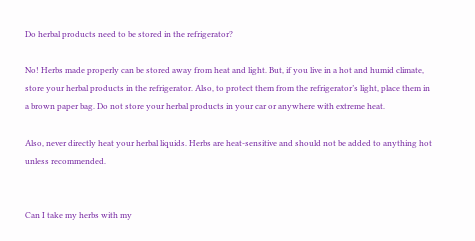Do herbal products need to be stored in the refrigerator?

No! Herbs made properly can be stored away from heat and light. But, if you live in a hot and humid climate, store your herbal products in the refrigerator. Also, to protect them from the refrigerator’s light, place them in a brown paper bag. Do not store your herbal products in your car or anywhere with extreme heat.

Also, never directly heat your herbal liquids. Herbs are heat-sensitive and should not be added to anything hot unless recommended.


Can I take my herbs with my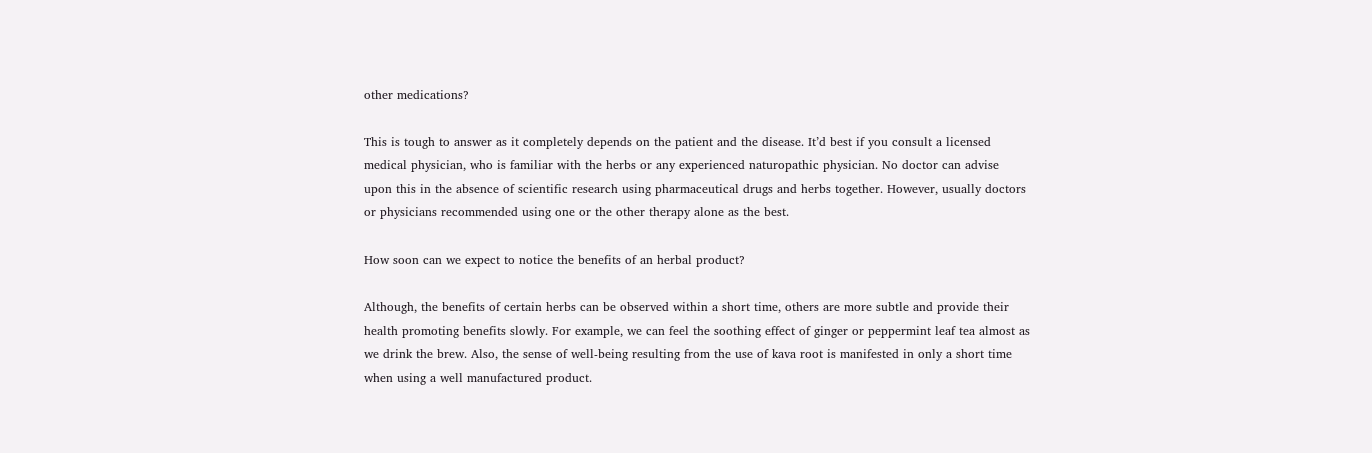other medications?

This is tough to answer as it completely depends on the patient and the disease. It’d best if you consult a licensed medical physician, who is familiar with the herbs or any experienced naturopathic physician. No doctor can advise upon this in the absence of scientific research using pharmaceutical drugs and herbs together. However, usually doctors or physicians recommended using one or the other therapy alone as the best.

How soon can we expect to notice the benefits of an herbal product?

Although, the benefits of certain herbs can be observed within a short time, others are more subtle and provide their health promoting benefits slowly. For example, we can feel the soothing effect of ginger or peppermint leaf tea almost as we drink the brew. Also, the sense of well-being resulting from the use of kava root is manifested in only a short time when using a well manufactured product.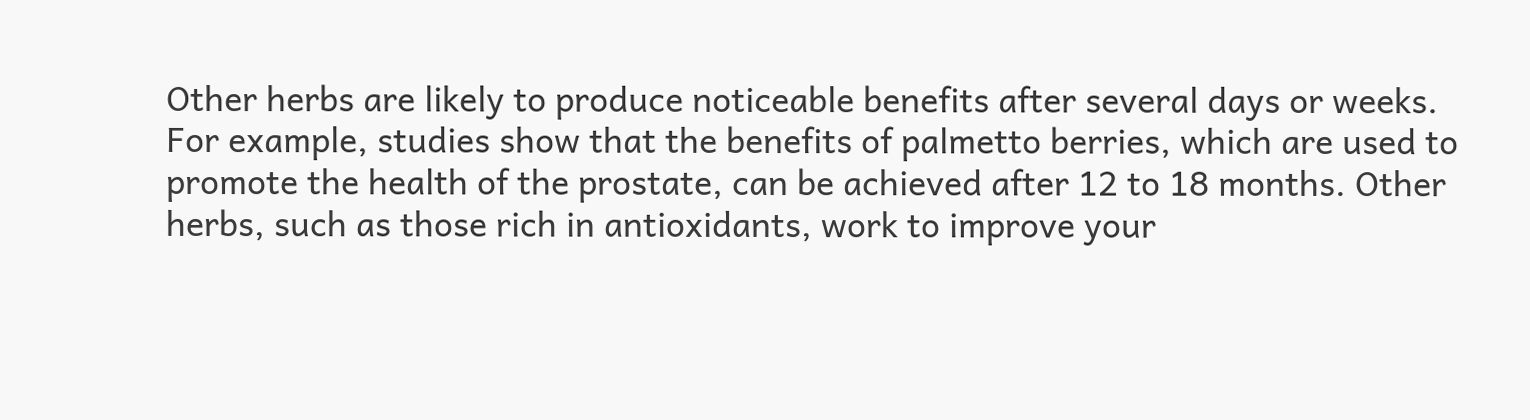Other herbs are likely to produce noticeable benefits after several days or weeks. For example, studies show that the benefits of palmetto berries, which are used to promote the health of the prostate, can be achieved after 12 to 18 months. Other herbs, such as those rich in antioxidants, work to improve your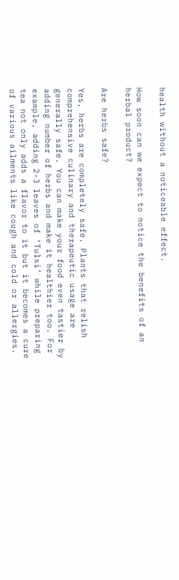health without a noticeable effect.

How soon can we expect to notice the benefits of an herbal product?

Are herbs safe?

Yes, herbs are completely safe. Plants that relish comprehensive culinary and therapeutic usage are generally safe. You can make your food even tastier by adding number of herbs and make it healthier too. For example, adding 2-3 leaves of ‘Tulsi’ while preparing tea not only adds a flavor to it but it becomes a cure of various ailments like cough and cold or allergies.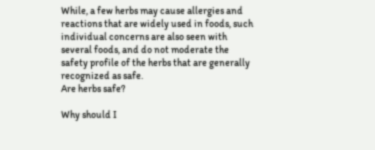While, a few herbs may cause allergies and reactions that are widely used in foods, such individual concerns are also seen with several foods, and do not moderate the safety profile of the herbs that are generally recognized as safe.
Are herbs safe?

Why should I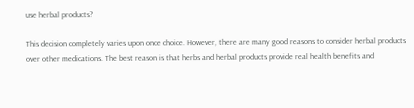use herbal products?

This decision completely varies upon once choice. However, there are many good reasons to consider herbal products over other medications. The best reason is that herbs and herbal products provide real health benefits and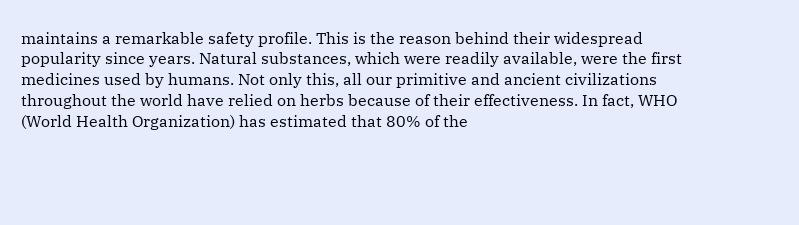maintains a remarkable safety profile. This is the reason behind their widespread popularity since years. Natural substances, which were readily available, were the first medicines used by humans. Not only this, all our primitive and ancient civilizations throughout the world have relied on herbs because of their effectiveness. In fact, WHO (World Health Organization) has estimated that 80% of the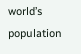world’s population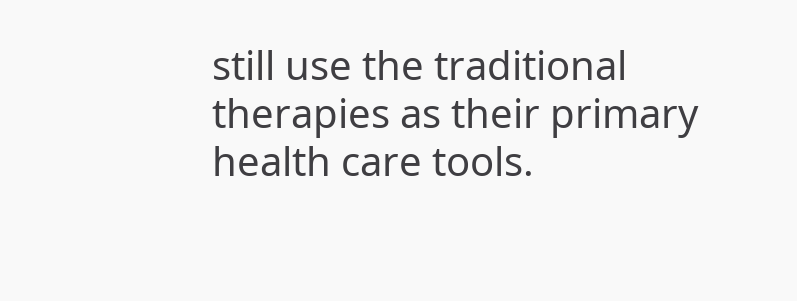still use the traditional therapies as their primary health care tools.